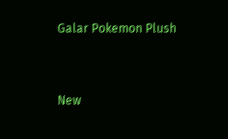Galar Pokemon Plush


New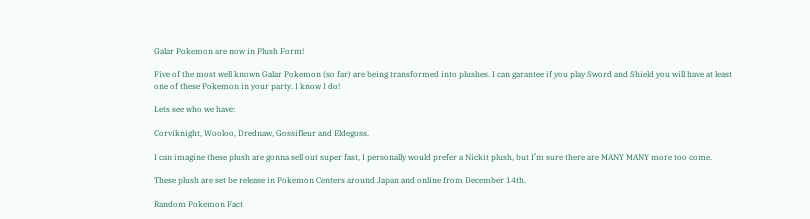Galar Pokemon are now in Plush Form!

Five of the most well known Galar Pokemon (so far) are being transformed into plushes. I can garantee if you play Sword and Shield you will have at least one of these Pokemon in your party. I know I do!

Lets see who we have:

Corviknight, Wooloo, Drednaw, Gossifleur and Eldegoss.

I can imagine these plush are gonna sell out super fast, I personally would prefer a Nickit plush, but I’m sure there are MANY MANY more too come.

These plush are set be release in Pokemon Centers around Japan and online from December 14th.

Random Pokemon Fact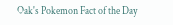Oak's Pokemon Fact of the Day